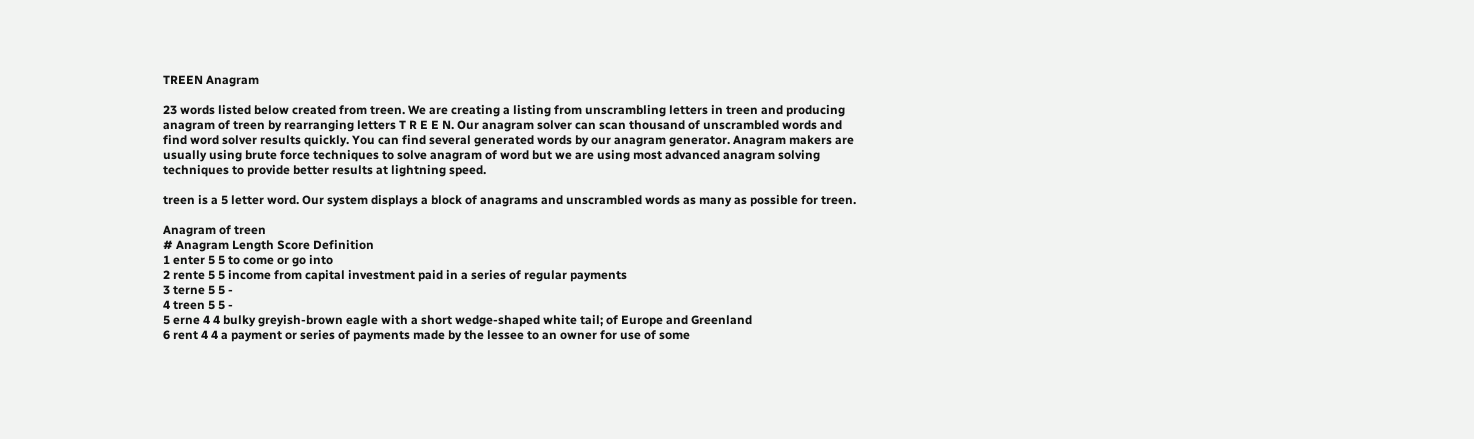TREEN Anagram

23 words listed below created from treen. We are creating a listing from unscrambling letters in treen and producing anagram of treen by rearranging letters T R E E N. Our anagram solver can scan thousand of unscrambled words and find word solver results quickly. You can find several generated words by our anagram generator. Anagram makers are usually using brute force techniques to solve anagram of word but we are using most advanced anagram solving techniques to provide better results at lightning speed.

treen is a 5 letter word. Our system displays a block of anagrams and unscrambled words as many as possible for treen.

Anagram of treen
# Anagram Length Score Definition
1 enter 5 5 to come or go into
2 rente 5 5 income from capital investment paid in a series of regular payments
3 terne 5 5 -
4 treen 5 5 -
5 erne 4 4 bulky greyish-brown eagle with a short wedge-shaped white tail; of Europe and Greenland
6 rent 4 4 a payment or series of payments made by the lessee to an owner for use of some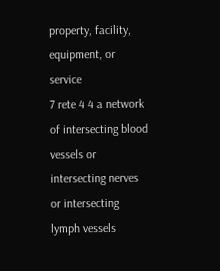property, facility, equipment, or service
7 rete 4 4 a network of intersecting blood vessels or intersecting nerves or intersecting lymph vessels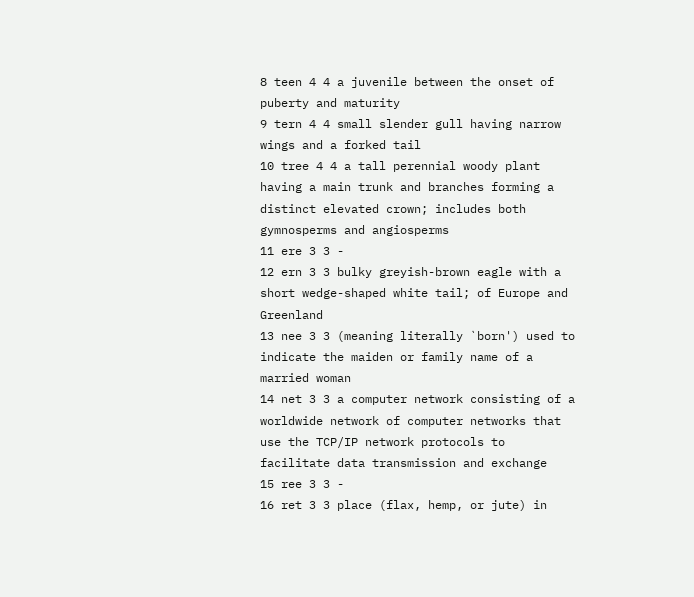8 teen 4 4 a juvenile between the onset of puberty and maturity
9 tern 4 4 small slender gull having narrow wings and a forked tail
10 tree 4 4 a tall perennial woody plant having a main trunk and branches forming a distinct elevated crown; includes both gymnosperms and angiosperms
11 ere 3 3 -
12 ern 3 3 bulky greyish-brown eagle with a short wedge-shaped white tail; of Europe and Greenland
13 nee 3 3 (meaning literally `born') used to indicate the maiden or family name of a married woman
14 net 3 3 a computer network consisting of a worldwide network of computer networks that use the TCP/IP network protocols to facilitate data transmission and exchange
15 ree 3 3 -
16 ret 3 3 place (flax, hemp, or jute) in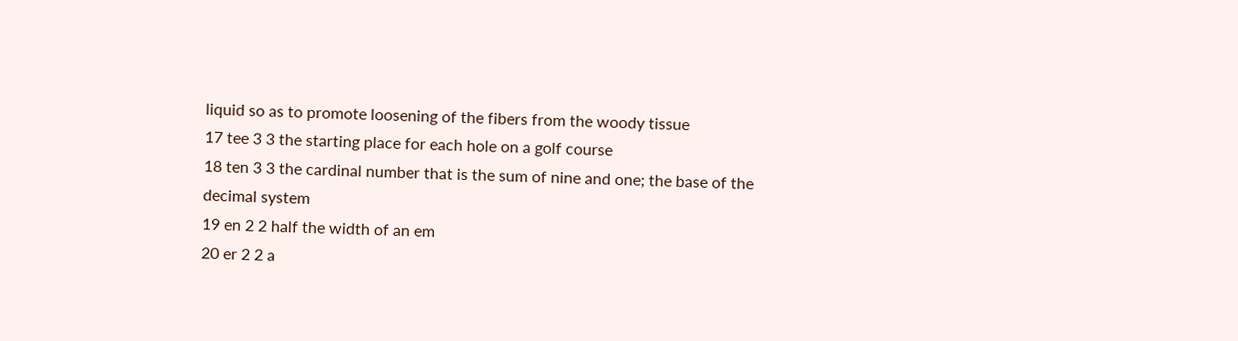liquid so as to promote loosening of the fibers from the woody tissue
17 tee 3 3 the starting place for each hole on a golf course
18 ten 3 3 the cardinal number that is the sum of nine and one; the base of the decimal system
19 en 2 2 half the width of an em
20 er 2 2 a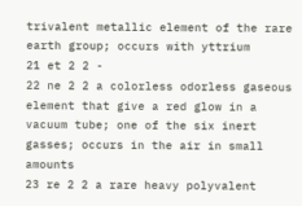trivalent metallic element of the rare earth group; occurs with yttrium
21 et 2 2 -
22 ne 2 2 a colorless odorless gaseous element that give a red glow in a vacuum tube; one of the six inert gasses; occurs in the air in small amounts
23 re 2 2 a rare heavy polyvalent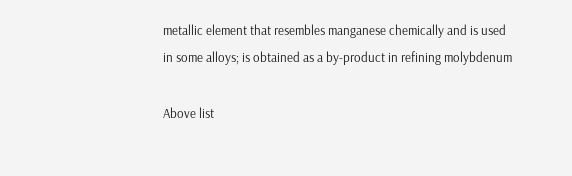metallic element that resembles manganese chemically and is used in some alloys; is obtained as a by-product in refining molybdenum

Above list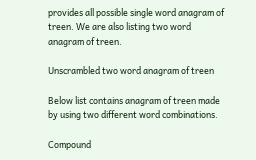provides all possible single word anagram of treen. We are also listing two word anagram of treen.

Unscrambled two word anagram of treen

Below list contains anagram of treen made by using two different word combinations.

Compound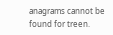anagrams cannot be found for treen.